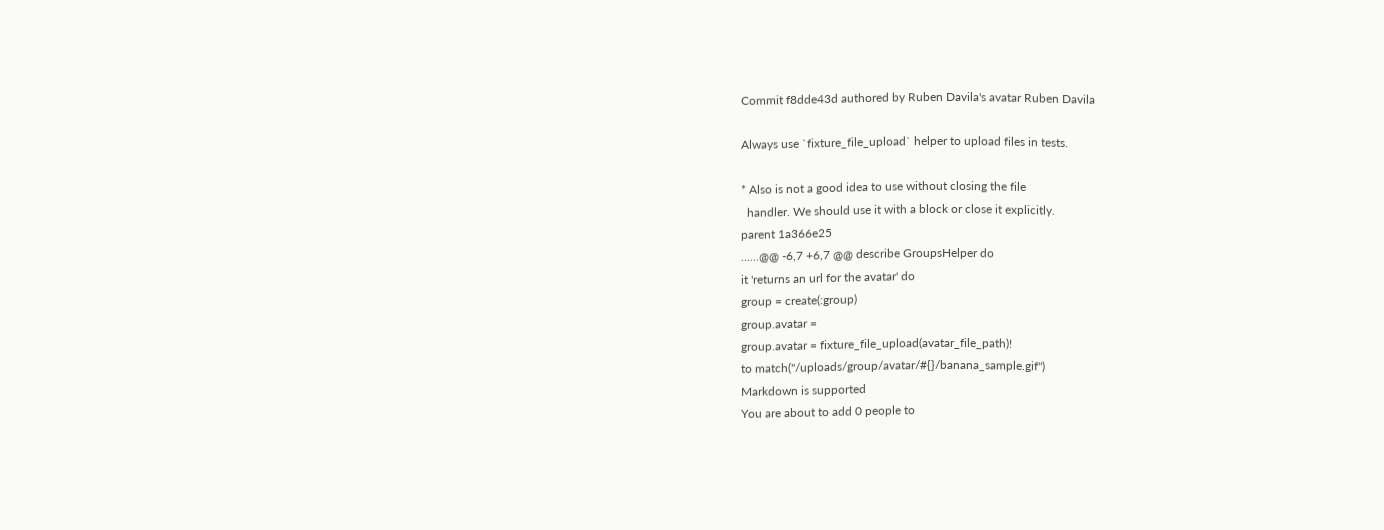Commit f8dde43d authored by Ruben Davila's avatar Ruben Davila

Always use `fixture_file_upload` helper to upload files in tests.

* Also is not a good idea to use without closing the file
  handler. We should use it with a block or close it explicitly.
parent 1a366e25
......@@ -6,7 +6,7 @@ describe GroupsHelper do
it 'returns an url for the avatar' do
group = create(:group)
group.avatar =
group.avatar = fixture_file_upload(avatar_file_path)!
to match("/uploads/group/avatar/#{}/banana_sample.gif")
Markdown is supported
You are about to add 0 people to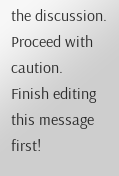the discussion. Proceed with caution.
Finish editing this message first!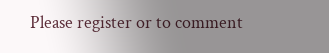Please register or to comment